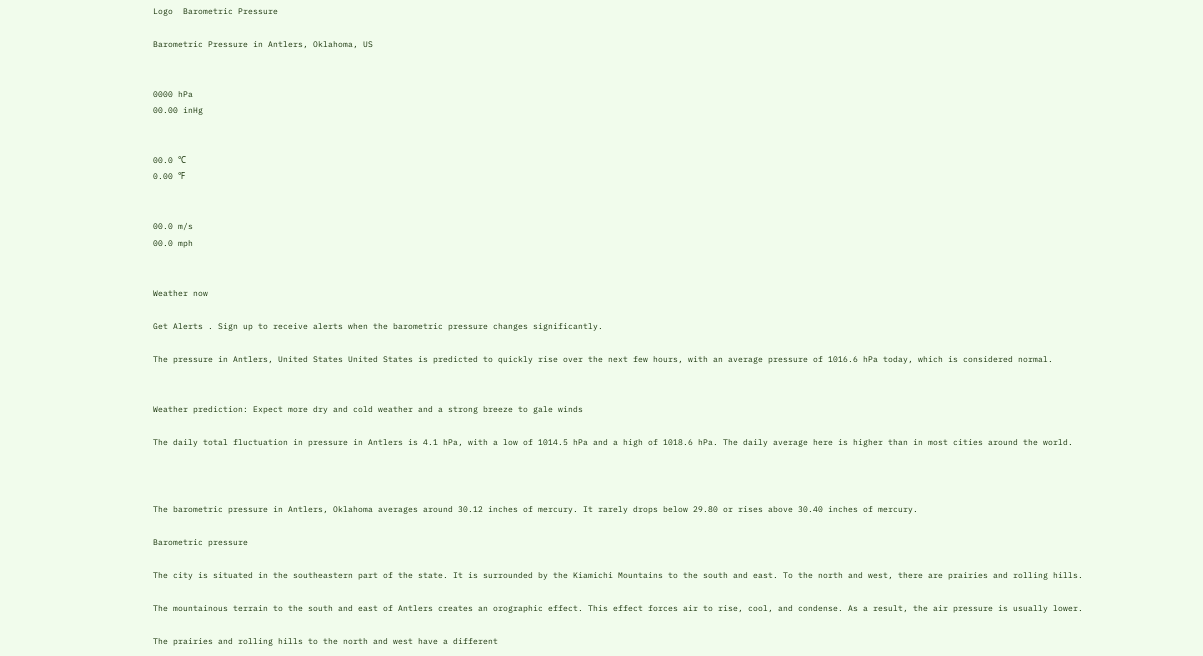Logo  Barometric Pressure

Barometric Pressure in Antlers, Oklahoma, US


0000 hPa
00.00 inHg


00.0 ℃
0.00 ℉


00.0 m/s
00.0 mph


Weather now

Get Alerts . Sign up to receive alerts when the barometric pressure changes significantly.

The pressure in Antlers, United States United States is predicted to quickly rise over the next few hours, with an average pressure of 1016.6 hPa today, which is considered normal.


Weather prediction: Expect more dry and cold weather and a strong breeze to gale winds

The daily total fluctuation in pressure in Antlers is 4.1 hPa, with a low of 1014.5 hPa and a high of 1018.6 hPa. The daily average here is higher than in most cities around the world.



The barometric pressure in Antlers, Oklahoma averages around 30.12 inches of mercury. It rarely drops below 29.80 or rises above 30.40 inches of mercury.

Barometric pressure

The city is situated in the southeastern part of the state. It is surrounded by the Kiamichi Mountains to the south and east. To the north and west, there are prairies and rolling hills.

The mountainous terrain to the south and east of Antlers creates an orographic effect. This effect forces air to rise, cool, and condense. As a result, the air pressure is usually lower.

The prairies and rolling hills to the north and west have a different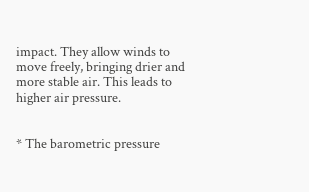impact. They allow winds to move freely, bringing drier and more stable air. This leads to higher air pressure.


* The barometric pressure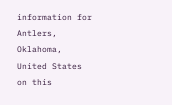information for Antlers, Oklahoma, United States on this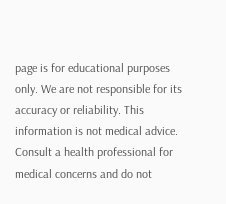page is for educational purposes only. We are not responsible for its accuracy or reliability. This information is not medical advice. Consult a health professional for medical concerns and do not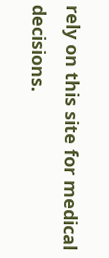rely on this site for medical decisions.